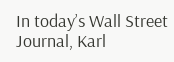In today’s Wall Street Journal, Karl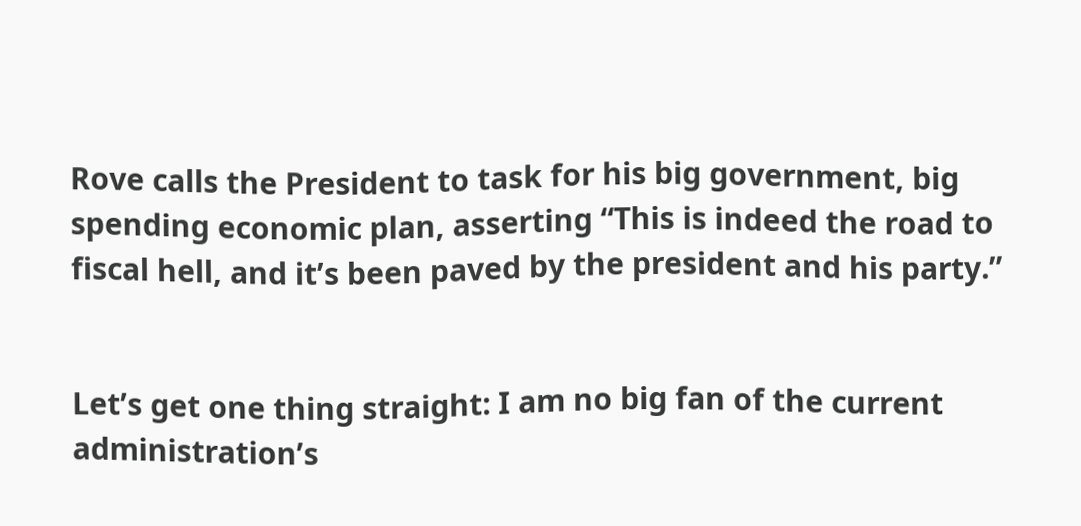Rove calls the President to task for his big government, big spending economic plan, asserting “This is indeed the road to fiscal hell, and it’s been paved by the president and his party.”


Let’s get one thing straight: I am no big fan of the current administration’s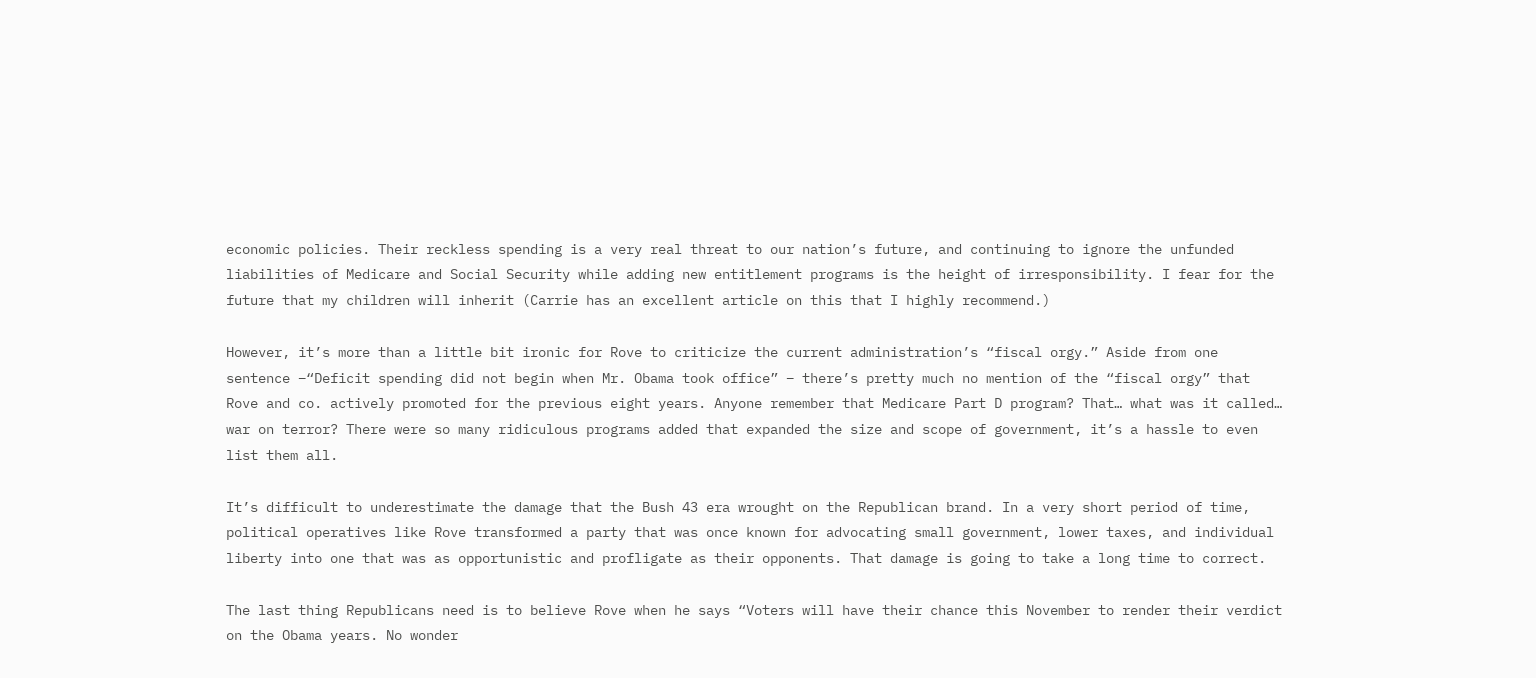economic policies. Their reckless spending is a very real threat to our nation’s future, and continuing to ignore the unfunded liabilities of Medicare and Social Security while adding new entitlement programs is the height of irresponsibility. I fear for the future that my children will inherit (Carrie has an excellent article on this that I highly recommend.)

However, it’s more than a little bit ironic for Rove to criticize the current administration’s “fiscal orgy.” Aside from one sentence –“Deficit spending did not begin when Mr. Obama took office” – there’s pretty much no mention of the “fiscal orgy” that Rove and co. actively promoted for the previous eight years. Anyone remember that Medicare Part D program? That… what was it called… war on terror? There were so many ridiculous programs added that expanded the size and scope of government, it’s a hassle to even list them all.

It’s difficult to underestimate the damage that the Bush 43 era wrought on the Republican brand. In a very short period of time, political operatives like Rove transformed a party that was once known for advocating small government, lower taxes, and individual liberty into one that was as opportunistic and profligate as their opponents. That damage is going to take a long time to correct.

The last thing Republicans need is to believe Rove when he says “Voters will have their chance this November to render their verdict on the Obama years. No wonder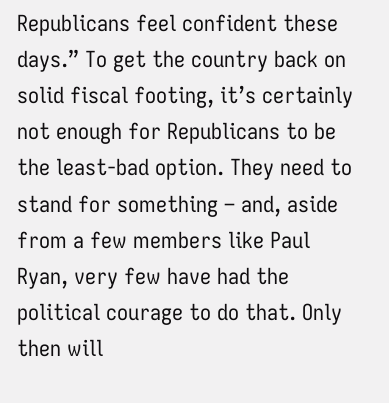Republicans feel confident these days.” To get the country back on solid fiscal footing, it’s certainly not enough for Republicans to be the least-bad option. They need to stand for something – and, aside from a few members like Paul Ryan, very few have had the political courage to do that. Only then will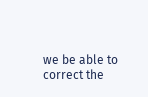we be able to correct the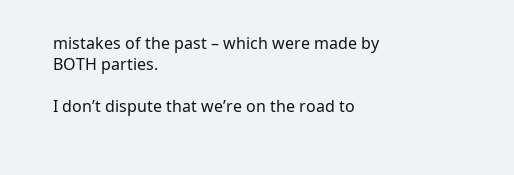mistakes of the past – which were made by BOTH parties.

I don’t dispute that we’re on the road to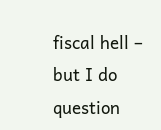fiscal hell – but I do question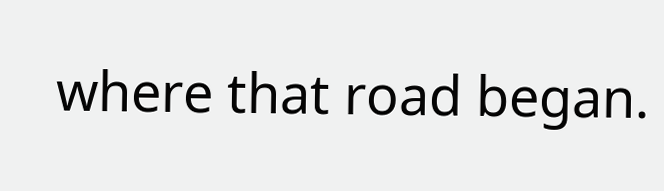where that road began.